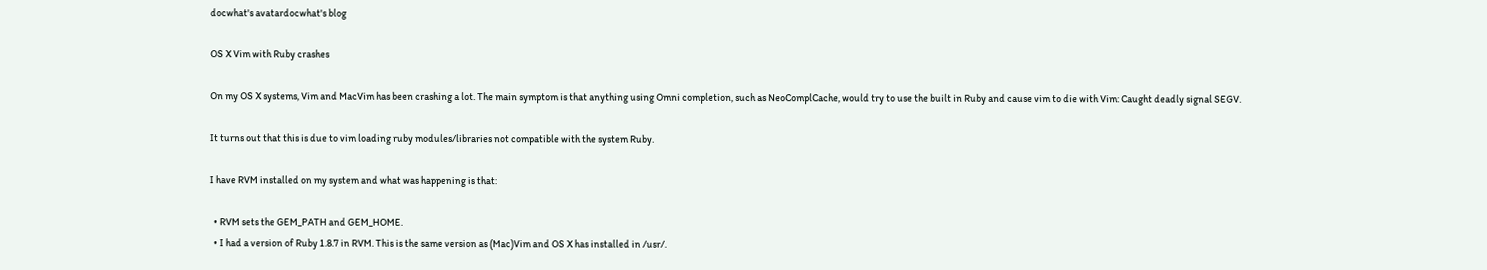docwhat's avatardocwhat's blog

OS X Vim with Ruby crashes

On my OS X systems, Vim and MacVim has been crashing a lot. The main symptom is that anything using Omni completion, such as NeoComplCache, would try to use the built in Ruby and cause vim to die with Vim: Caught deadly signal SEGV.

It turns out that this is due to vim loading ruby modules/libraries not compatible with the system Ruby.

I have RVM installed on my system and what was happening is that:

  • RVM sets the GEM_PATH and GEM_HOME.
  • I had a version of Ruby 1.8.7 in RVM. This is the same version as (Mac)Vim and OS X has installed in /usr/.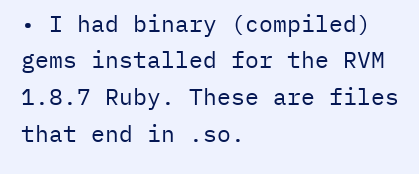• I had binary (compiled) gems installed for the RVM 1.8.7 Ruby. These are files that end in .so.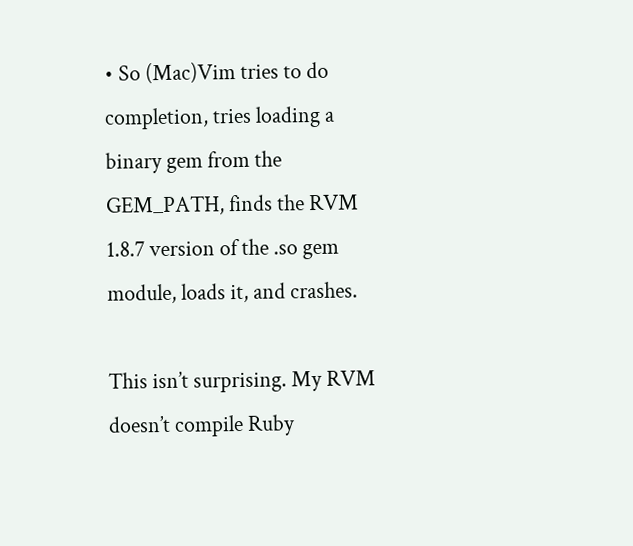• So (Mac)Vim tries to do completion, tries loading a binary gem from the GEM_PATH, finds the RVM 1.8.7 version of the .so gem module, loads it, and crashes.

This isn’t surprising. My RVM doesn’t compile Ruby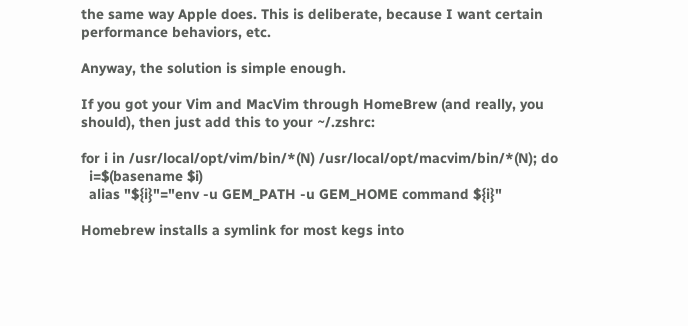the same way Apple does. This is deliberate, because I want certain performance behaviors, etc.

Anyway, the solution is simple enough.

If you got your Vim and MacVim through HomeBrew (and really, you should), then just add this to your ~/.zshrc:

for i in /usr/local/opt/vim/bin/*(N) /usr/local/opt/macvim/bin/*(N); do
  i=$(basename $i)
  alias "${i}"="env -u GEM_PATH -u GEM_HOME command ${i}"

Homebrew installs a symlink for most kegs into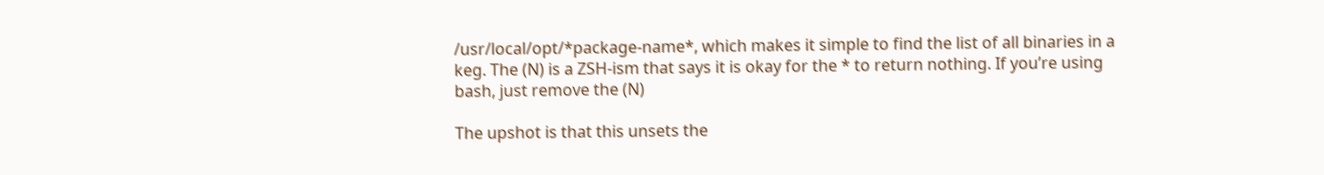/usr/local/opt/*package-name*, which makes it simple to find the list of all binaries in a keg. The (N) is a ZSH-ism that says it is okay for the * to return nothing. If you’re using bash, just remove the (N)

The upshot is that this unsets the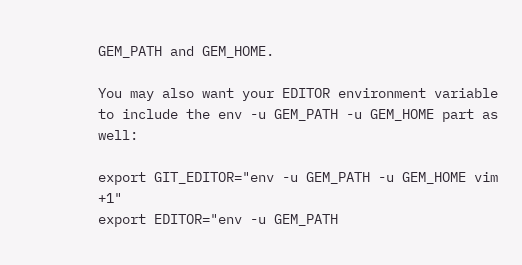GEM_PATH and GEM_HOME.

You may also want your EDITOR environment variable to include the env -u GEM_PATH -u GEM_HOME part as well:

export GIT_EDITOR="env -u GEM_PATH -u GEM_HOME vim +1"
export EDITOR="env -u GEM_PATH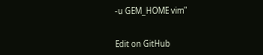-u GEM_HOME vim"


Edit on GitHub